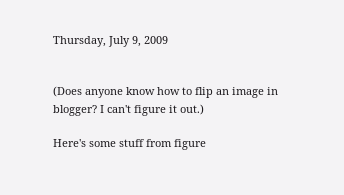Thursday, July 9, 2009


(Does anyone know how to flip an image in blogger? I can't figure it out.)

Here's some stuff from figure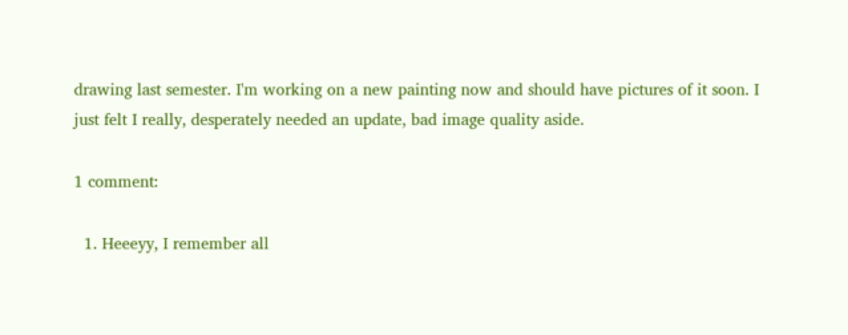drawing last semester. I'm working on a new painting now and should have pictures of it soon. I just felt I really, desperately needed an update, bad image quality aside.

1 comment:

  1. Heeeyy, I remember all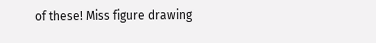of these! Miss figure drawing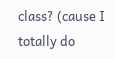class? (cause I totally do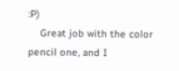:P)
    Great job with the color pencil one, and I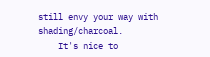still envy your way with shading/charcoal.
    It's nice to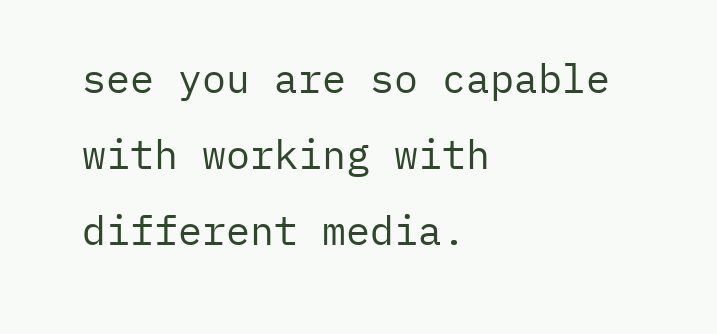see you are so capable with working with different media.